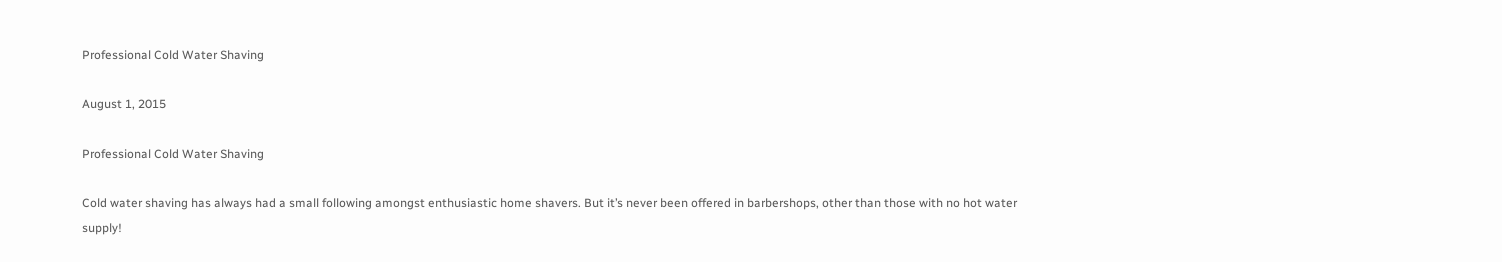Professional Cold Water Shaving

August 1, 2015

Professional Cold Water Shaving

Cold water shaving has always had a small following amongst enthusiastic home shavers. But it’s never been offered in barbershops, other than those with no hot water supply!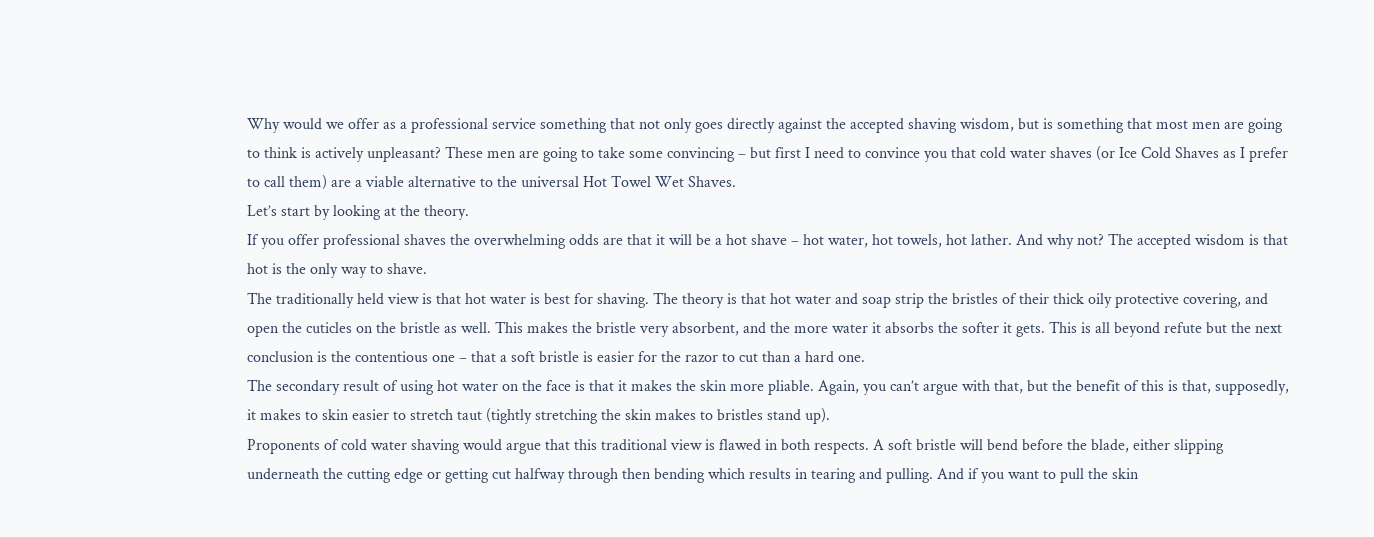Why would we offer as a professional service something that not only goes directly against the accepted shaving wisdom, but is something that most men are going to think is actively unpleasant? These men are going to take some convincing – but first I need to convince you that cold water shaves (or Ice Cold Shaves as I prefer to call them) are a viable alternative to the universal Hot Towel Wet Shaves.
Let’s start by looking at the theory.
If you offer professional shaves the overwhelming odds are that it will be a hot shave – hot water, hot towels, hot lather. And why not? The accepted wisdom is that hot is the only way to shave.
The traditionally held view is that hot water is best for shaving. The theory is that hot water and soap strip the bristles of their thick oily protective covering, and open the cuticles on the bristle as well. This makes the bristle very absorbent, and the more water it absorbs the softer it gets. This is all beyond refute but the next conclusion is the contentious one – that a soft bristle is easier for the razor to cut than a hard one.
The secondary result of using hot water on the face is that it makes the skin more pliable. Again, you can’t argue with that, but the benefit of this is that, supposedly, it makes to skin easier to stretch taut (tightly stretching the skin makes to bristles stand up).
Proponents of cold water shaving would argue that this traditional view is flawed in both respects. A soft bristle will bend before the blade, either slipping underneath the cutting edge or getting cut halfway through then bending which results in tearing and pulling. And if you want to pull the skin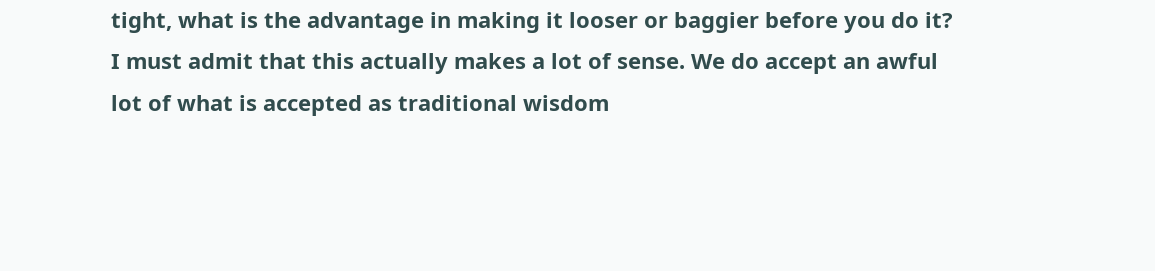tight, what is the advantage in making it looser or baggier before you do it?
I must admit that this actually makes a lot of sense. We do accept an awful lot of what is accepted as traditional wisdom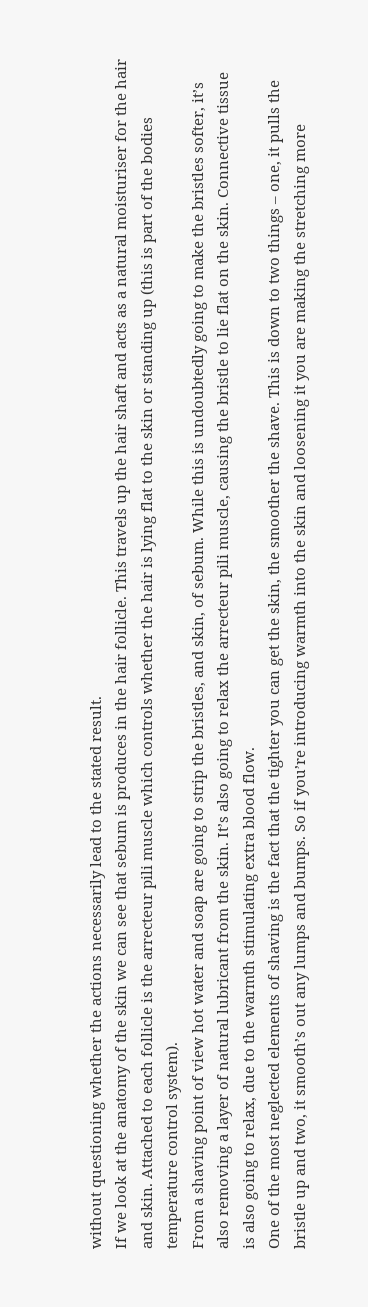without questioning whether the actions necessarily lead to the stated result.
If we look at the anatomy of the skin we can see that sebum is produces in the hair follicle. This travels up the hair shaft and acts as a natural moisturiser for the hair and skin. Attached to each follicle is the arrecteur pili muscle which controls whether the hair is lying flat to the skin or standing up (this is part of the bodies temperature control system).
From a shaving point of view hot water and soap are going to strip the bristles, and skin, of sebum. While this is undoubtedly going to make the bristles softer, it’s also removing a layer of natural lubricant from the skin. It’s also going to relax the arrecteur pili muscle, causing the bristle to lie flat on the skin. Connective tissue is also going to relax, due to the warmth stimulating extra blood flow.
One of the most neglected elements of shaving is the fact that the tighter you can get the skin, the smoother the shave. This is down to two things – one, it pulls the bristle up and two, it smooth’s out any lumps and bumps. So if you’re introducing warmth into the skin and loosening it you are making the stretching more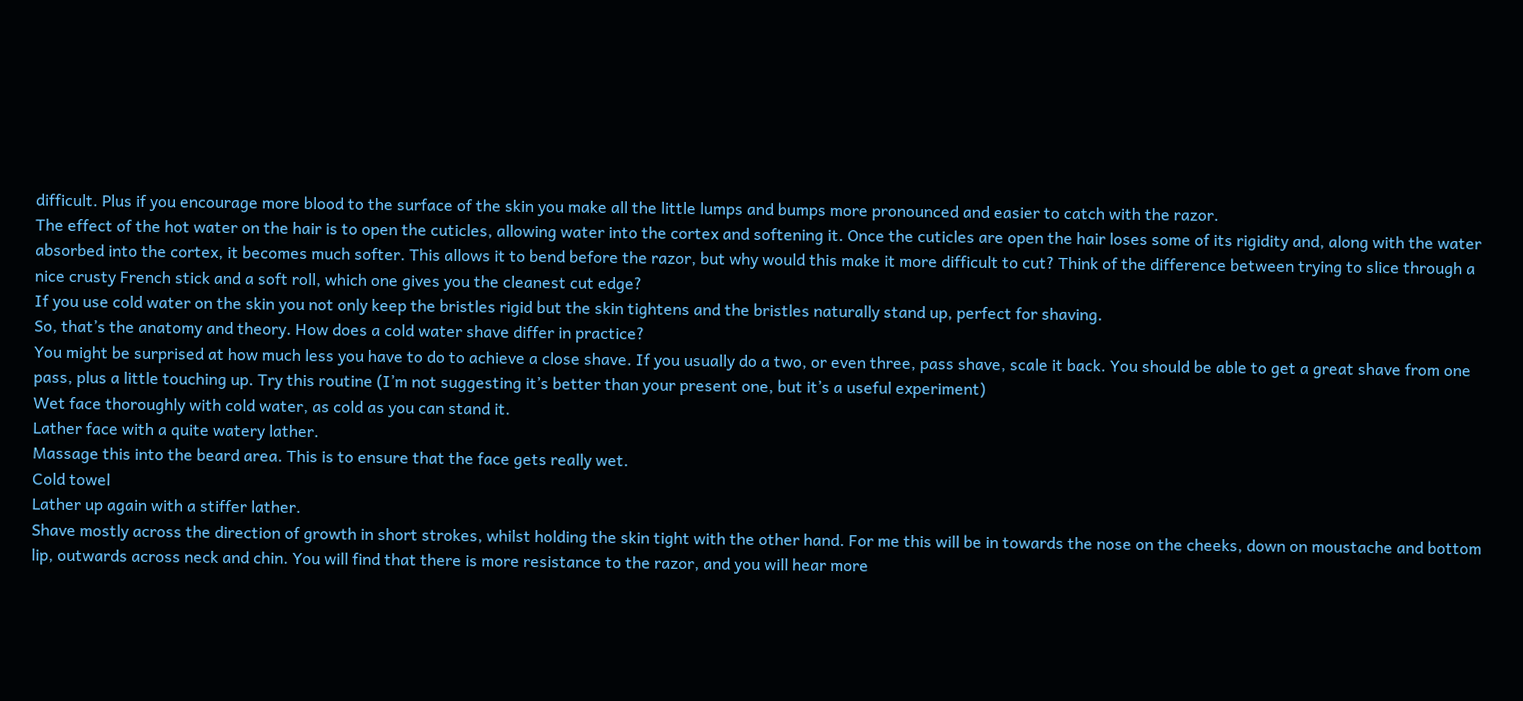difficult. Plus if you encourage more blood to the surface of the skin you make all the little lumps and bumps more pronounced and easier to catch with the razor.
The effect of the hot water on the hair is to open the cuticles, allowing water into the cortex and softening it. Once the cuticles are open the hair loses some of its rigidity and, along with the water absorbed into the cortex, it becomes much softer. This allows it to bend before the razor, but why would this make it more difficult to cut? Think of the difference between trying to slice through a nice crusty French stick and a soft roll, which one gives you the cleanest cut edge?
If you use cold water on the skin you not only keep the bristles rigid but the skin tightens and the bristles naturally stand up, perfect for shaving.
So, that’s the anatomy and theory. How does a cold water shave differ in practice?
You might be surprised at how much less you have to do to achieve a close shave. If you usually do a two, or even three, pass shave, scale it back. You should be able to get a great shave from one pass, plus a little touching up. Try this routine (I’m not suggesting it’s better than your present one, but it’s a useful experiment)
Wet face thoroughly with cold water, as cold as you can stand it.
Lather face with a quite watery lather.
Massage this into the beard area. This is to ensure that the face gets really wet.
Cold towel
Lather up again with a stiffer lather.
Shave mostly across the direction of growth in short strokes, whilst holding the skin tight with the other hand. For me this will be in towards the nose on the cheeks, down on moustache and bottom lip, outwards across neck and chin. You will find that there is more resistance to the razor, and you will hear more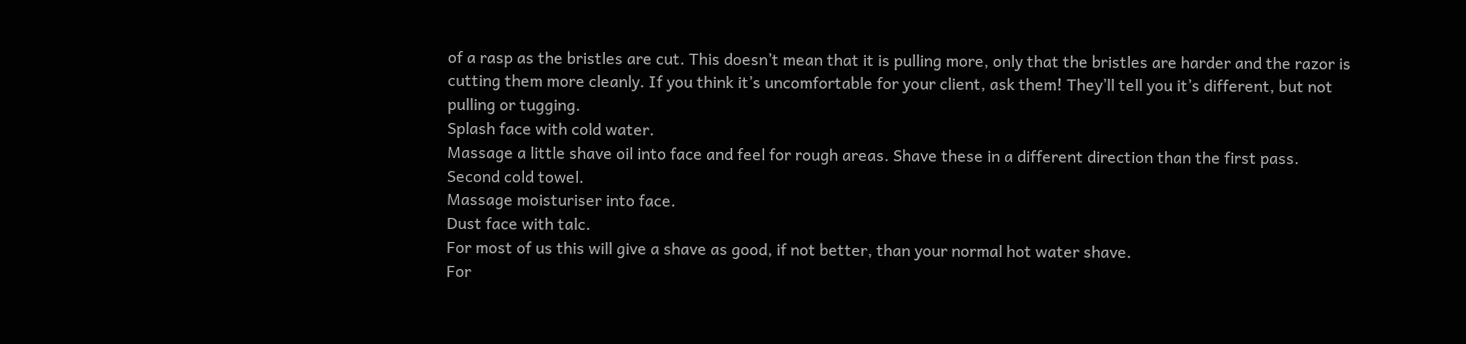of a rasp as the bristles are cut. This doesn’t mean that it is pulling more, only that the bristles are harder and the razor is cutting them more cleanly. If you think it’s uncomfortable for your client, ask them! They’ll tell you it’s different, but not pulling or tugging.
Splash face with cold water.
Massage a little shave oil into face and feel for rough areas. Shave these in a different direction than the first pass.
Second cold towel.
Massage moisturiser into face.
Dust face with talc.
For most of us this will give a shave as good, if not better, than your normal hot water shave.
For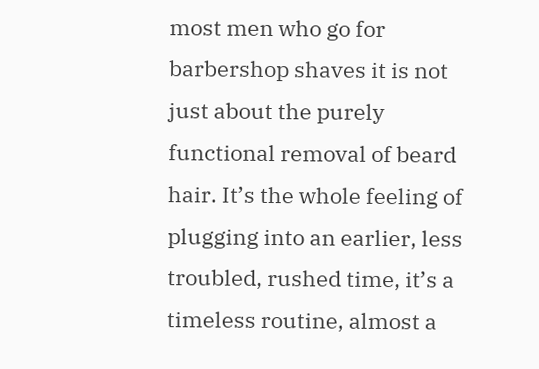most men who go for barbershop shaves it is not just about the purely functional removal of beard hair. It’s the whole feeling of plugging into an earlier, less troubled, rushed time, it’s a timeless routine, almost a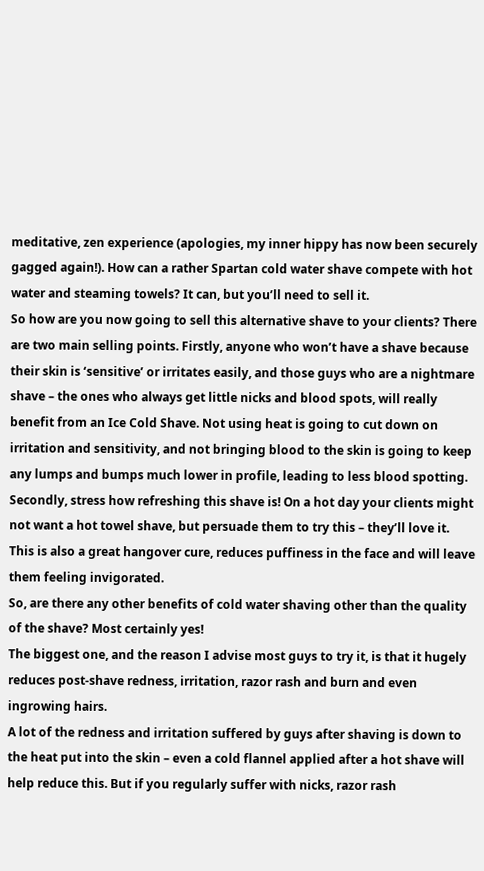meditative, zen experience (apologies, my inner hippy has now been securely gagged again!). How can a rather Spartan cold water shave compete with hot water and steaming towels? It can, but you’ll need to sell it.
So how are you now going to sell this alternative shave to your clients? There are two main selling points. Firstly, anyone who won’t have a shave because their skin is ‘sensitive’ or irritates easily, and those guys who are a nightmare shave – the ones who always get little nicks and blood spots, will really benefit from an Ice Cold Shave. Not using heat is going to cut down on irritation and sensitivity, and not bringing blood to the skin is going to keep any lumps and bumps much lower in profile, leading to less blood spotting.
Secondly, stress how refreshing this shave is! On a hot day your clients might not want a hot towel shave, but persuade them to try this – they’ll love it. This is also a great hangover cure, reduces puffiness in the face and will leave them feeling invigorated.
So, are there any other benefits of cold water shaving other than the quality of the shave? Most certainly yes!
The biggest one, and the reason I advise most guys to try it, is that it hugely reduces post-shave redness, irritation, razor rash and burn and even ingrowing hairs.
A lot of the redness and irritation suffered by guys after shaving is down to the heat put into the skin – even a cold flannel applied after a hot shave will help reduce this. But if you regularly suffer with nicks, razor rash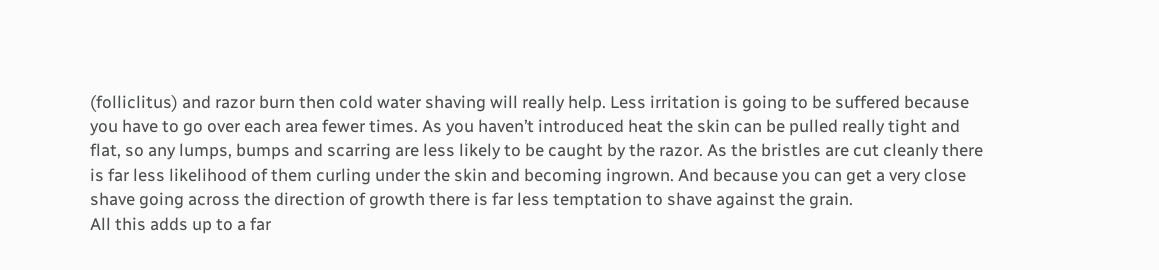(folliclitus) and razor burn then cold water shaving will really help. Less irritation is going to be suffered because you have to go over each area fewer times. As you haven’t introduced heat the skin can be pulled really tight and flat, so any lumps, bumps and scarring are less likely to be caught by the razor. As the bristles are cut cleanly there is far less likelihood of them curling under the skin and becoming ingrown. And because you can get a very close shave going across the direction of growth there is far less temptation to shave against the grain.
All this adds up to a far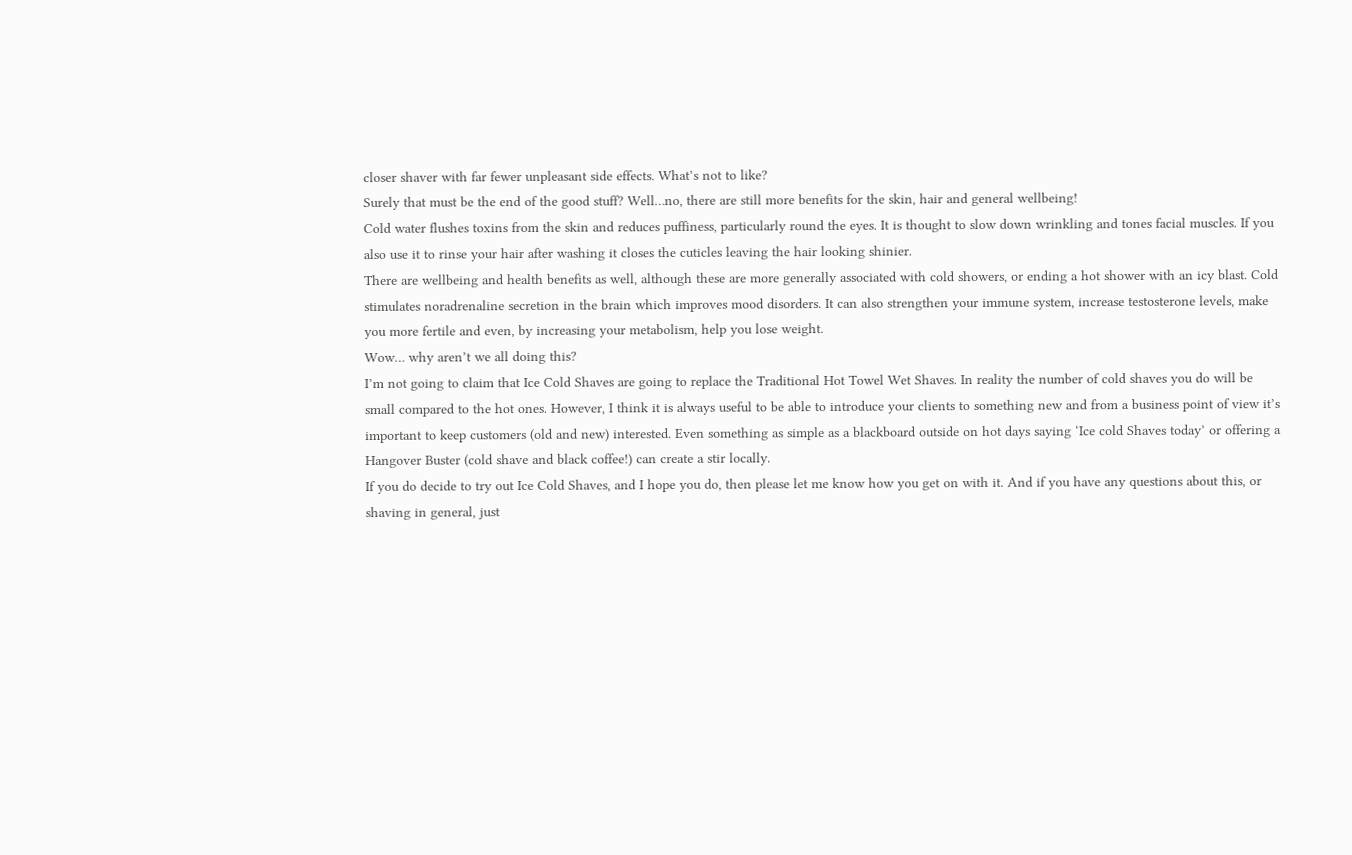closer shaver with far fewer unpleasant side effects. What’s not to like?
Surely that must be the end of the good stuff? Well…no, there are still more benefits for the skin, hair and general wellbeing!
Cold water flushes toxins from the skin and reduces puffiness, particularly round the eyes. It is thought to slow down wrinkling and tones facial muscles. If you also use it to rinse your hair after washing it closes the cuticles leaving the hair looking shinier.
There are wellbeing and health benefits as well, although these are more generally associated with cold showers, or ending a hot shower with an icy blast. Cold stimulates noradrenaline secretion in the brain which improves mood disorders. It can also strengthen your immune system, increase testosterone levels, make you more fertile and even, by increasing your metabolism, help you lose weight.
Wow… why aren’t we all doing this?
I’m not going to claim that Ice Cold Shaves are going to replace the Traditional Hot Towel Wet Shaves. In reality the number of cold shaves you do will be small compared to the hot ones. However, I think it is always useful to be able to introduce your clients to something new and from a business point of view it’s important to keep customers (old and new) interested. Even something as simple as a blackboard outside on hot days saying ‘Ice cold Shaves today’ or offering a Hangover Buster (cold shave and black coffee!) can create a stir locally.
If you do decide to try out Ice Cold Shaves, and I hope you do, then please let me know how you get on with it. And if you have any questions about this, or shaving in general, just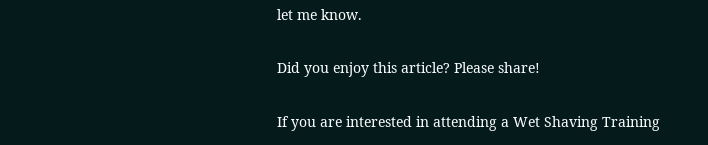let me know.

Did you enjoy this article? Please share!

If you are interested in attending a Wet Shaving Training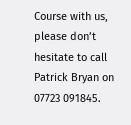Course with us, please don’t hesitate to call Patrick Bryan on 07723 091845.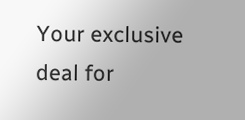Your exclusive deal for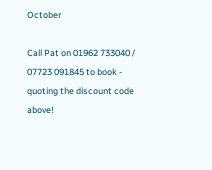October

Call Pat on 01962 733040 / 07723 091845 to book - quoting the discount code above!